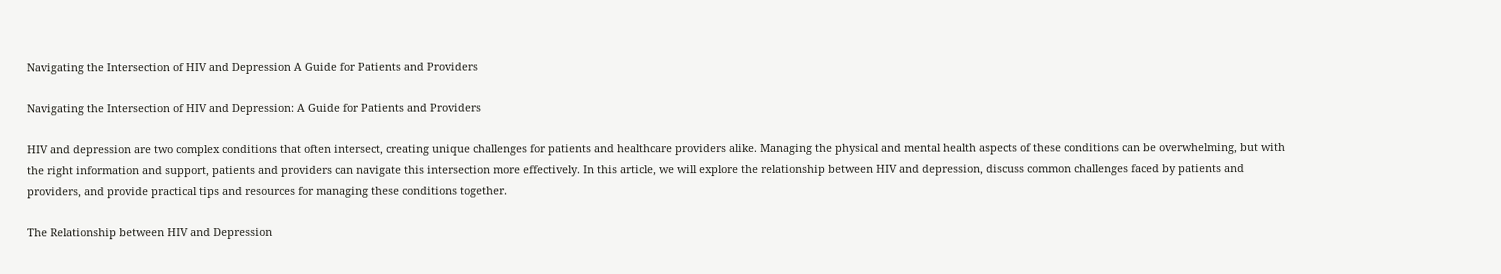Navigating the Intersection of HIV and Depression A Guide for Patients and Providers

Navigating the Intersection of HIV and Depression: A Guide for Patients and Providers

HIV and depression are two complex conditions that often intersect, creating unique challenges for patients and healthcare providers alike. Managing the physical and mental health aspects of these conditions can be overwhelming, but with the right information and support, patients and providers can navigate this intersection more effectively. In this article, we will explore the relationship between HIV and depression, discuss common challenges faced by patients and providers, and provide practical tips and resources for managing these conditions together.

The Relationship between HIV and Depression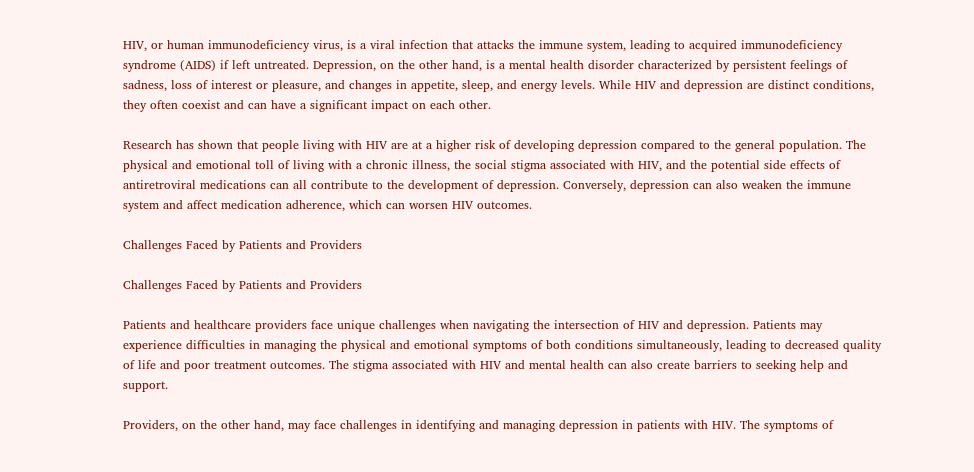HIV, or human immunodeficiency virus, is a viral infection that attacks the immune system, leading to acquired immunodeficiency syndrome (AIDS) if left untreated. Depression, on the other hand, is a mental health disorder characterized by persistent feelings of sadness, loss of interest or pleasure, and changes in appetite, sleep, and energy levels. While HIV and depression are distinct conditions, they often coexist and can have a significant impact on each other.

Research has shown that people living with HIV are at a higher risk of developing depression compared to the general population. The physical and emotional toll of living with a chronic illness, the social stigma associated with HIV, and the potential side effects of antiretroviral medications can all contribute to the development of depression. Conversely, depression can also weaken the immune system and affect medication adherence, which can worsen HIV outcomes.

Challenges Faced by Patients and Providers

Challenges Faced by Patients and Providers

Patients and healthcare providers face unique challenges when navigating the intersection of HIV and depression. Patients may experience difficulties in managing the physical and emotional symptoms of both conditions simultaneously, leading to decreased quality of life and poor treatment outcomes. The stigma associated with HIV and mental health can also create barriers to seeking help and support.

Providers, on the other hand, may face challenges in identifying and managing depression in patients with HIV. The symptoms of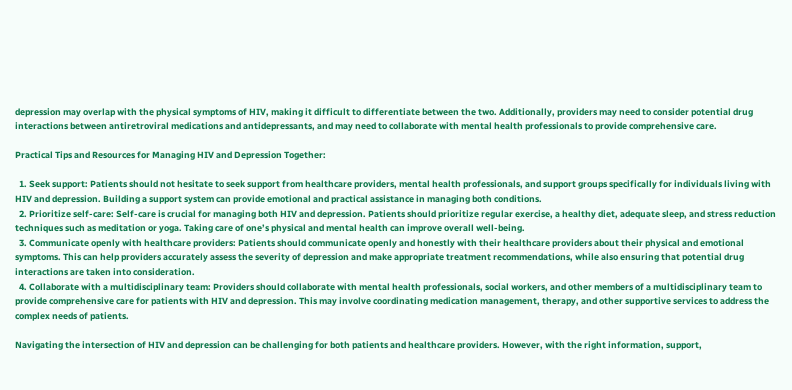depression may overlap with the physical symptoms of HIV, making it difficult to differentiate between the two. Additionally, providers may need to consider potential drug interactions between antiretroviral medications and antidepressants, and may need to collaborate with mental health professionals to provide comprehensive care.

Practical Tips and Resources for Managing HIV and Depression Together:

  1. Seek support: Patients should not hesitate to seek support from healthcare providers, mental health professionals, and support groups specifically for individuals living with HIV and depression. Building a support system can provide emotional and practical assistance in managing both conditions.
  2. Prioritize self-care: Self-care is crucial for managing both HIV and depression. Patients should prioritize regular exercise, a healthy diet, adequate sleep, and stress reduction techniques such as meditation or yoga. Taking care of one’s physical and mental health can improve overall well-being.
  3. Communicate openly with healthcare providers: Patients should communicate openly and honestly with their healthcare providers about their physical and emotional symptoms. This can help providers accurately assess the severity of depression and make appropriate treatment recommendations, while also ensuring that potential drug interactions are taken into consideration.
  4. Collaborate with a multidisciplinary team: Providers should collaborate with mental health professionals, social workers, and other members of a multidisciplinary team to provide comprehensive care for patients with HIV and depression. This may involve coordinating medication management, therapy, and other supportive services to address the complex needs of patients.

Navigating the intersection of HIV and depression can be challenging for both patients and healthcare providers. However, with the right information, support,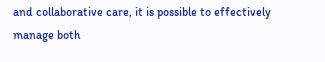and collaborative care, it is possible to effectively manage both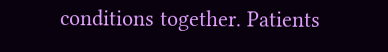conditions together. Patients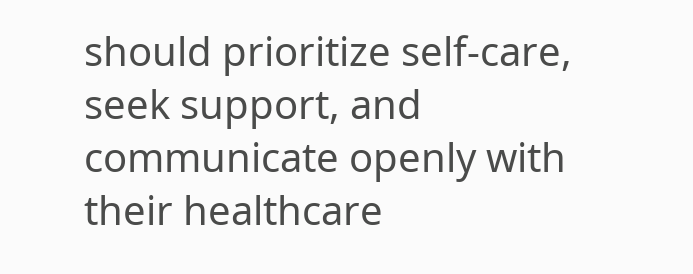should prioritize self-care, seek support, and communicate openly with their healthcare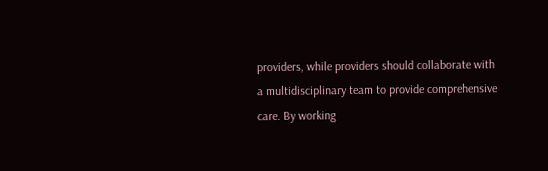providers, while providers should collaborate with a multidisciplinary team to provide comprehensive care. By working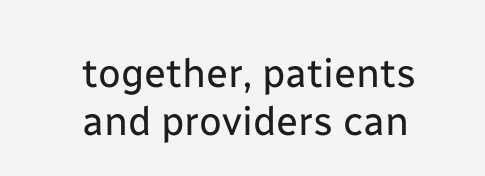together, patients and providers can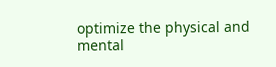optimize the physical and mental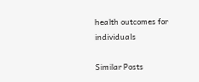health outcomes for individuals

Similar Posts